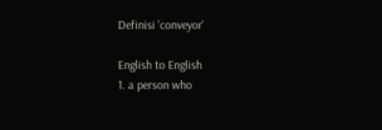Definisi 'conveyor'

English to English
1. a person who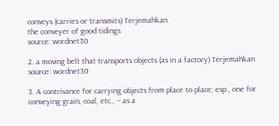conveys (carries or transmits) Terjemahkan
the conveyer of good tidings
source: wordnet30

2. a moving belt that transports objects (as in a factory) Terjemahkan
source: wordnet30

3. A contrivance for carrying objects from place to place; esp., one for conveying grain, coal, etc., -- as a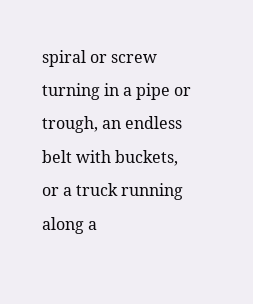spiral or screw turning in a pipe or trough, an endless belt with buckets, or a truck running along a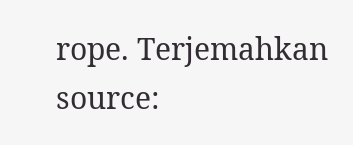rope. Terjemahkan
source: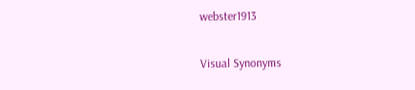webster1913

Visual Synonyms